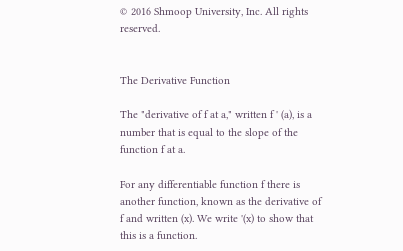© 2016 Shmoop University, Inc. All rights reserved.


The Derivative Function

The "derivative of f at a," written f ' (a), is a number that is equal to the slope of the function f at a.

For any differentiable function f there is another function, known as the derivative of f and written (x). We write '(x) to show that this is a function.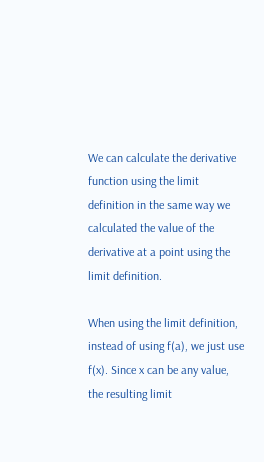We can calculate the derivative function using the limit definition in the same way we calculated the value of the derivative at a point using the limit definition.

When using the limit definition, instead of using f(a), we just use f(x). Since x can be any value, the resulting limit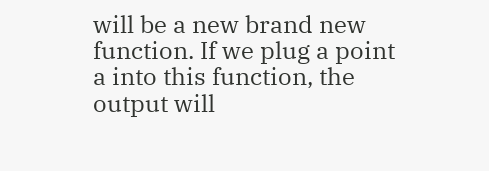will be a new brand new function. If we plug a point a into this function, the output will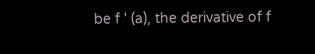be f ' (a), the derivative of f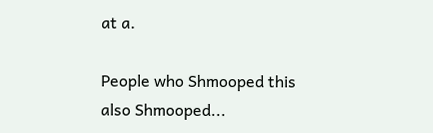at a.

People who Shmooped this also Shmooped...